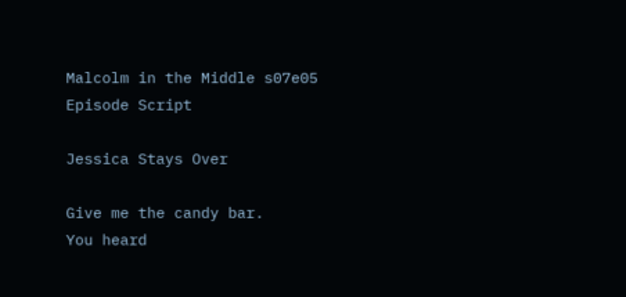Malcolm in the Middle s07e05 Episode Script

Jessica Stays Over

Give me the candy bar.
You heard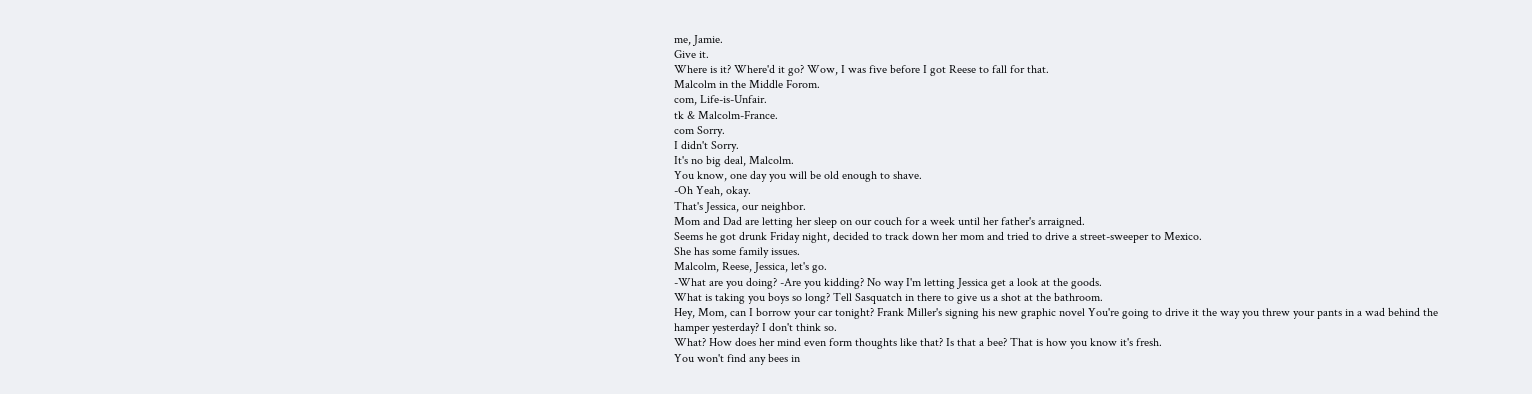me, Jamie.
Give it.
Where is it? Where'd it go? Wow, I was five before I got Reese to fall for that.
Malcolm in the Middle Forom.
com, Life-is-Unfair.
tk & Malcolm-France.
com Sorry.
I didn't Sorry.
It's no big deal, Malcolm.
You know, one day you will be old enough to shave.
-Oh Yeah, okay.
That's Jessica, our neighbor.
Mom and Dad are letting her sleep on our couch for a week until her father's arraigned.
Seems he got drunk Friday night, decided to track down her mom and tried to drive a street-sweeper to Mexico.
She has some family issues.
Malcolm, Reese, Jessica, let's go.
-What are you doing? -Are you kidding? No way I'm letting Jessica get a look at the goods.
What is taking you boys so long? Tell Sasquatch in there to give us a shot at the bathroom.
Hey, Mom, can I borrow your car tonight? Frank Miller's signing his new graphic novel You're going to drive it the way you threw your pants in a wad behind the hamper yesterday? I don't think so.
What? How does her mind even form thoughts like that? Is that a bee? That is how you know it's fresh.
You won't find any bees in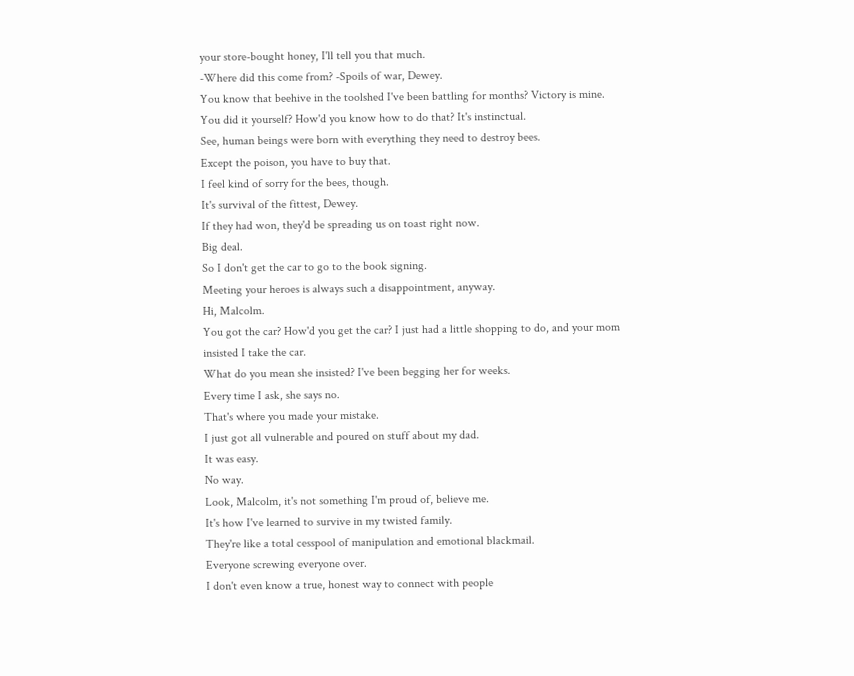your store-bought honey, I'll tell you that much.
-Where did this come from? -Spoils of war, Dewey.
You know that beehive in the toolshed I've been battling for months? Victory is mine.
You did it yourself? How'd you know how to do that? It's instinctual.
See, human beings were born with everything they need to destroy bees.
Except the poison, you have to buy that.
I feel kind of sorry for the bees, though.
It's survival of the fittest, Dewey.
If they had won, they'd be spreading us on toast right now.
Big deal.
So I don't get the car to go to the book signing.
Meeting your heroes is always such a disappointment, anyway.
Hi, Malcolm.
You got the car? How'd you get the car? I just had a little shopping to do, and your mom insisted I take the car.
What do you mean she insisted? I've been begging her for weeks.
Every time I ask, she says no.
That's where you made your mistake.
I just got all vulnerable and poured on stuff about my dad.
It was easy.
No way.
Look, Malcolm, it's not something I'm proud of, believe me.
It's how I've learned to survive in my twisted family.
They're like a total cesspool of manipulation and emotional blackmail.
Everyone screwing everyone over.
I don't even know a true, honest way to connect with people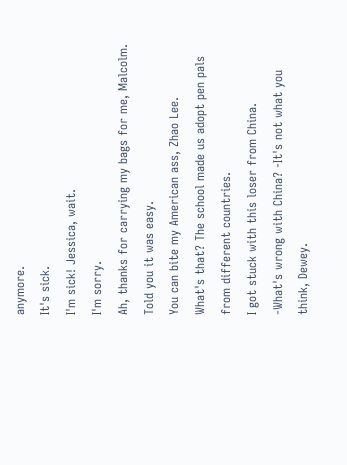anymore.
It's sick.
I'm sick! Jessica, wait.
I'm sorry.
Ah, thanks for carrying my bags for me, Malcolm.
Told you it was easy.
You can bite my American ass, Zhao Lee.
What's that? The school made us adopt pen pals from different countries.
I got stuck with this loser from China.
-What's wrong with China? -It's not what you think, Dewey.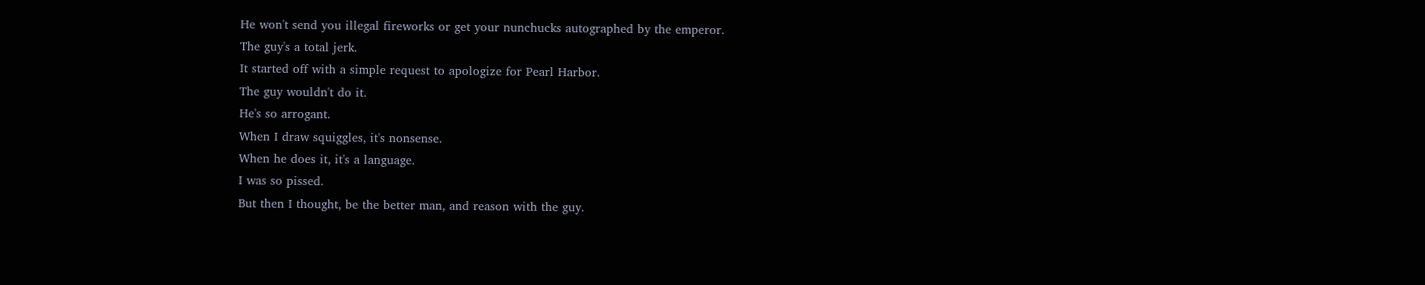He won't send you illegal fireworks or get your nunchucks autographed by the emperor.
The guy's a total jerk.
It started off with a simple request to apologize for Pearl Harbor.
The guy wouldn't do it.
He's so arrogant.
When I draw squiggles, it's nonsense.
When he does it, it's a language.
I was so pissed.
But then I thought, be the better man, and reason with the guy.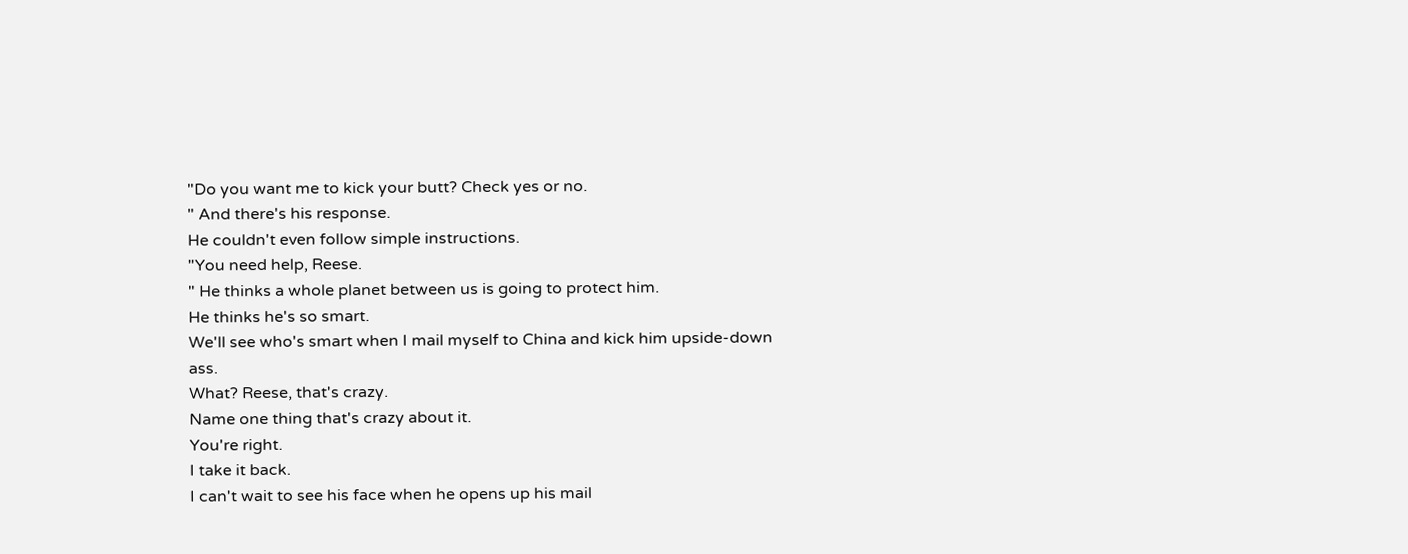"Do you want me to kick your butt? Check yes or no.
" And there's his response.
He couldn't even follow simple instructions.
"You need help, Reese.
" He thinks a whole planet between us is going to protect him.
He thinks he's so smart.
We'll see who's smart when I mail myself to China and kick him upside-down ass.
What? Reese, that's crazy.
Name one thing that's crazy about it.
You're right.
I take it back.
I can't wait to see his face when he opens up his mail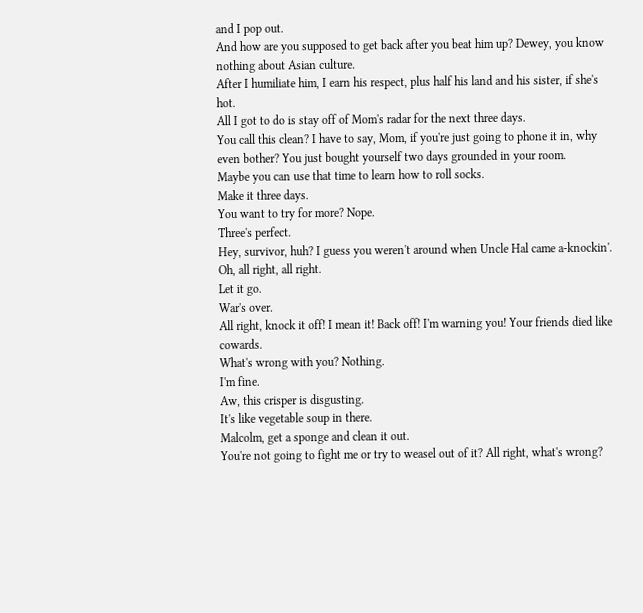and I pop out.
And how are you supposed to get back after you beat him up? Dewey, you know nothing about Asian culture.
After I humiliate him, I earn his respect, plus half his land and his sister, if she's hot.
All I got to do is stay off of Mom's radar for the next three days.
You call this clean? I have to say, Mom, if you're just going to phone it in, why even bother? You just bought yourself two days grounded in your room.
Maybe you can use that time to learn how to roll socks.
Make it three days.
You want to try for more? Nope.
Three's perfect.
Hey, survivor, huh? I guess you weren't around when Uncle Hal came a-knockin'.
Oh, all right, all right.
Let it go.
War's over.
All right, knock it off! I mean it! Back off! I'm warning you! Your friends died like cowards.
What's wrong with you? Nothing.
I'm fine.
Aw, this crisper is disgusting.
It's like vegetable soup in there.
Malcolm, get a sponge and clean it out.
You're not going to fight me or try to weasel out of it? All right, what's wrong?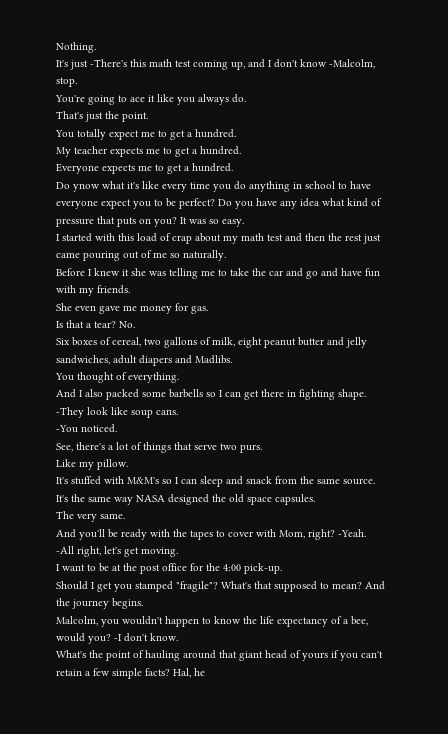Nothing.
It's just -There's this math test coming up, and I don't know -Malcolm, stop.
You're going to ace it like you always do.
That's just the point.
You totally expect me to get a hundred.
My teacher expects me to get a hundred.
Everyone expects me to get a hundred.
Do ynow what it's like every time you do anything in school to have everyone expect you to be perfect? Do you have any idea what kind of pressure that puts on you? It was so easy.
I started with this load of crap about my math test and then the rest just came pouring out of me so naturally.
Before I knew it she was telling me to take the car and go and have fun with my friends.
She even gave me money for gas.
Is that a tear? No.
Six boxes of cereal, two gallons of milk, eight peanut butter and jelly sandwiches, adult diapers and Madlibs.
You thought of everything.
And I also packed some barbells so I can get there in fighting shape.
-They look like soup cans.
-You noticed.
See, there's a lot of things that serve two purs.
Like my pillow.
It's stuffed with M&M's so I can sleep and snack from the same source.
It's the same way NASA designed the old space capsules.
The very same.
And you'll be ready with the tapes to cover with Mom, right? -Yeah.
-All right, let's get moving.
I want to be at the post office for the 4:00 pick-up.
Should I get you stamped "fragile"? What's that supposed to mean? And the journey begins.
Malcolm, you wouldn't happen to know the life expectancy of a bee, would you? -I don't know.
What's the point of hauling around that giant head of yours if you can't retain a few simple facts? Hal, he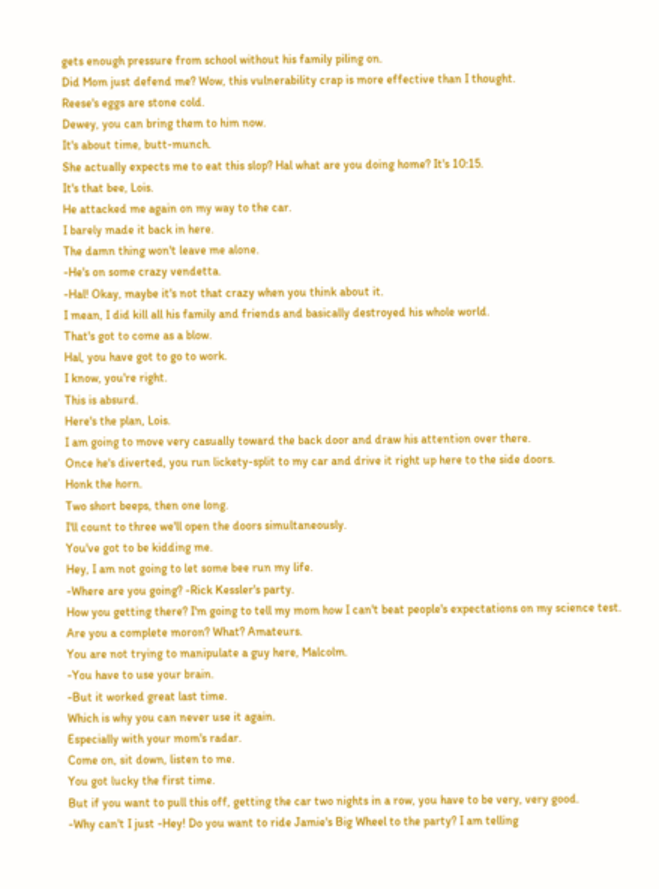gets enough pressure from school without his family piling on.
Did Mom just defend me? Wow, this vulnerability crap is more effective than I thought.
Reese's eggs are stone cold.
Dewey, you can bring them to him now.
It's about time, butt-munch.
She actually expects me to eat this slop? Hal what are you doing home? It's 10:15.
It's that bee, Lois.
He attacked me again on my way to the car.
I barely made it back in here.
The damn thing won't leave me alone.
-He's on some crazy vendetta.
-Hal! Okay, maybe it's not that crazy when you think about it.
I mean, I did kill all his family and friends and basically destroyed his whole world.
That's got to come as a blow.
Hal, you have got to go to work.
I know, you're right.
This is absurd.
Here's the plan, Lois.
I am going to move very casually toward the back door and draw his attention over there.
Once he's diverted, you run lickety-split to my car and drive it right up here to the side doors.
Honk the horn.
Two short beeps, then one long.
I'll count to three we'll open the doors simultaneously.
You've got to be kidding me.
Hey, I am not going to let some bee run my life.
-Where are you going? -Rick Kessler's party.
How you getting there? I'm going to tell my mom how I can't beat people's expectations on my science test.
Are you a complete moron? What? Amateurs.
You are not trying to manipulate a guy here, Malcolm.
-You have to use your brain.
-But it worked great last time.
Which is why you can never use it again.
Especially with your mom's radar.
Come on, sit down, listen to me.
You got lucky the first time.
But if you want to pull this off, getting the car two nights in a row, you have to be very, very good.
-Why can't I just -Hey! Do you want to ride Jamie's Big Wheel to the party? I am telling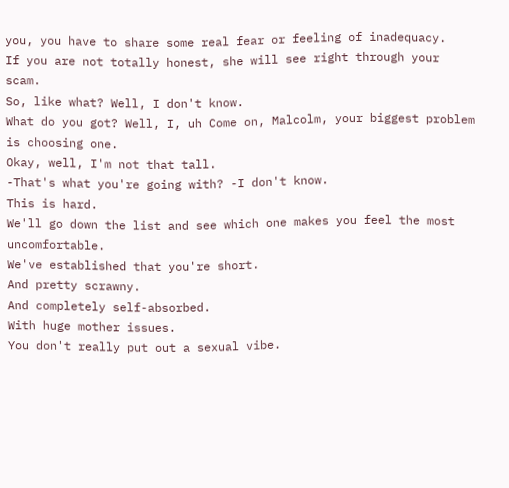you, you have to share some real fear or feeling of inadequacy.
If you are not totally honest, she will see right through your scam.
So, like what? Well, I don't know.
What do you got? Well, I, uh Come on, Malcolm, your biggest problem is choosing one.
Okay, well, I'm not that tall.
-That's what you're going with? -I don't know.
This is hard.
We'll go down the list and see which one makes you feel the most uncomfortable.
We've established that you're short.
And pretty scrawny.
And completely self-absorbed.
With huge mother issues.
You don't really put out a sexual vibe.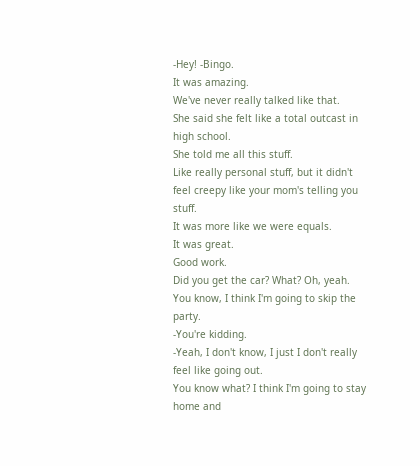-Hey! -Bingo.
It was amazing.
We've never really talked like that.
She said she felt like a total outcast in high school.
She told me all this stuff.
Like really personal stuff, but it didn't feel creepy like your mom's telling you stuff.
It was more like we were equals.
It was great.
Good work.
Did you get the car? What? Oh, yeah.
You know, I think I'm going to skip the party.
-You're kidding.
-Yeah, I don't know, I just I don't really feel like going out.
You know what? I think I'm going to stay home and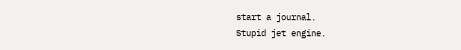start a journal.
Stupid jet engine.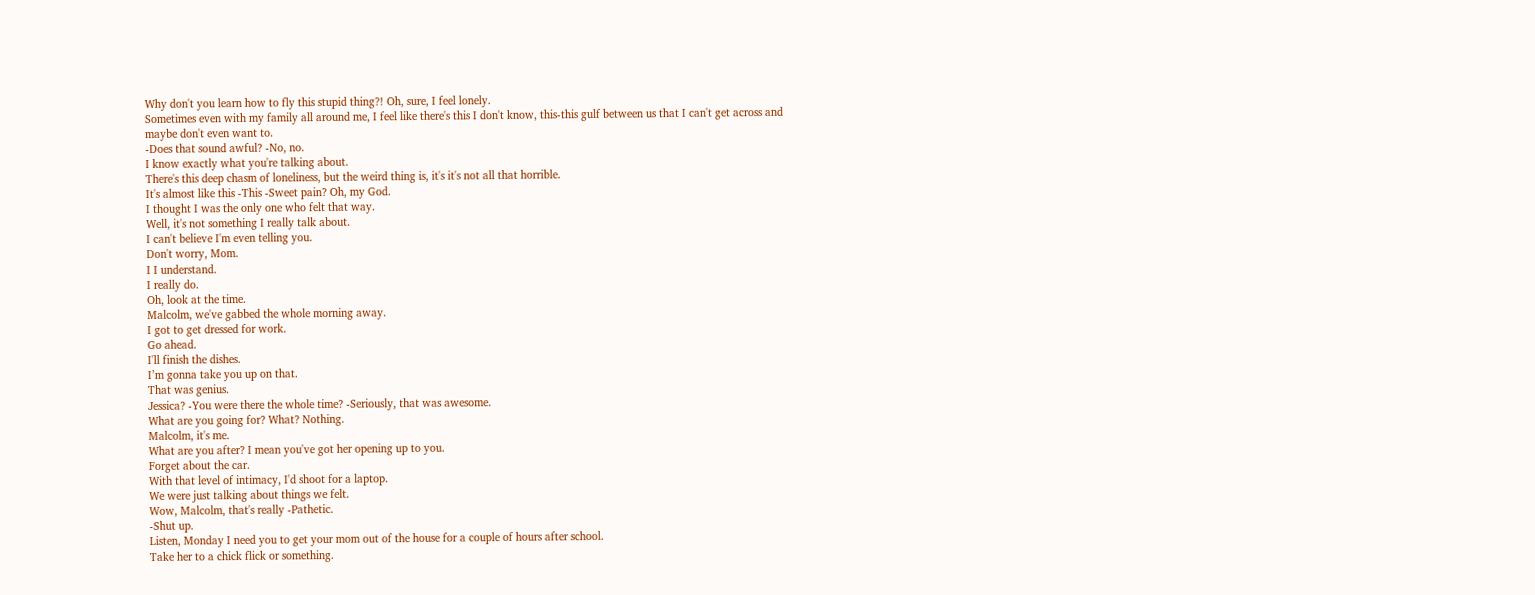Why don't you learn how to fly this stupid thing?! Oh, sure, I feel lonely.
Sometimes even with my family all around me, I feel like there's this I don't know, this-this gulf between us that I can't get across and maybe don't even want to.
-Does that sound awful? -No, no.
I know exactly what you're talking about.
There's this deep chasm of loneliness, but the weird thing is, it's it's not all that horrible.
It's almost like this -This -Sweet pain? Oh, my God.
I thought I was the only one who felt that way.
Well, it's not something I really talk about.
I can't believe I'm even telling you.
Don't worry, Mom.
I I understand.
I really do.
Oh, look at the time.
Malcolm, we've gabbed the whole morning away.
I got to get dressed for work.
Go ahead.
I'll finish the dishes.
I’m gonna take you up on that.
That was genius.
Jessica? -You were there the whole time? -Seriously, that was awesome.
What are you going for? What? Nothing.
Malcolm, it's me.
What are you after? I mean you've got her opening up to you.
Forget about the car.
With that level of intimacy, I'd shoot for a laptop.
We were just talking about things we felt.
Wow, Malcolm, that's really -Pathetic.
-Shut up.
Listen, Monday I need you to get your mom out of the house for a couple of hours after school.
Take her to a chick flick or something.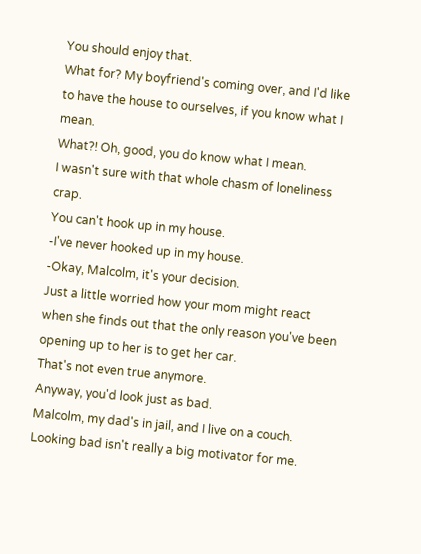You should enjoy that.
What for? My boyfriend's coming over, and I'd like to have the house to ourselves, if you know what I mean.
What?! Oh, good, you do know what I mean.
I wasn't sure with that whole chasm of loneliness crap.
You can't hook up in my house.
-I've never hooked up in my house.
-Okay, Malcolm, it's your decision.
Just a little worried how your mom might react when she finds out that the only reason you've been opening up to her is to get her car.
That's not even true anymore.
Anyway, you'd look just as bad.
Malcolm, my dad's in jail, and I live on a couch.
Looking bad isn't really a big motivator for me.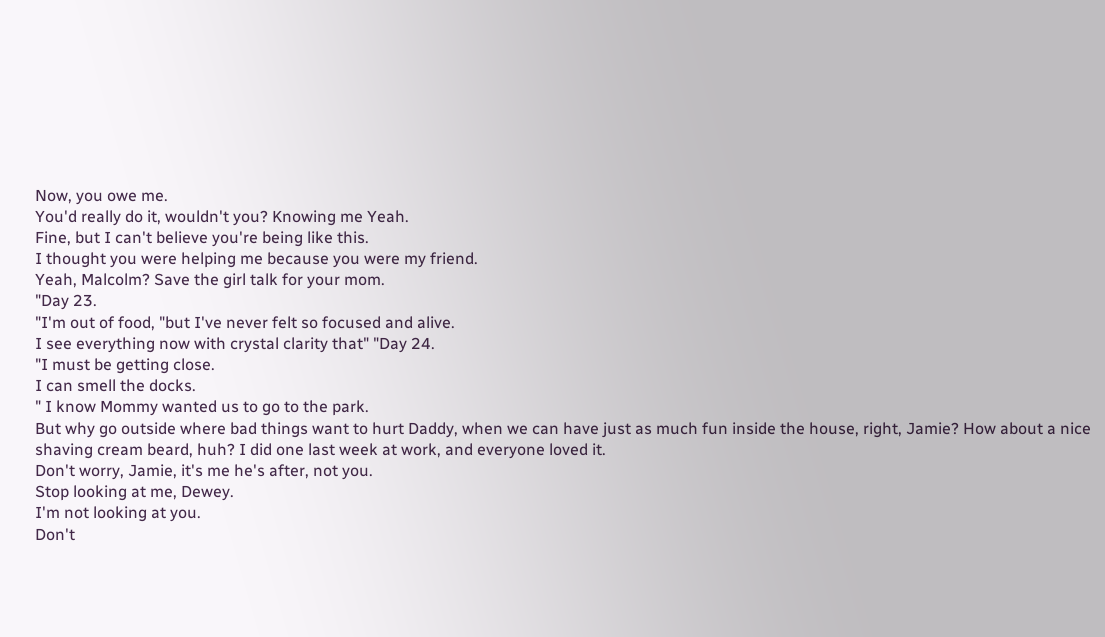Now, you owe me.
You'd really do it, wouldn't you? Knowing me Yeah.
Fine, but I can't believe you're being like this.
I thought you were helping me because you were my friend.
Yeah, Malcolm? Save the girl talk for your mom.
"Day 23.
"I'm out of food, "but I've never felt so focused and alive.
I see everything now with crystal clarity that" "Day 24.
"I must be getting close.
I can smell the docks.
" I know Mommy wanted us to go to the park.
But why go outside where bad things want to hurt Daddy, when we can have just as much fun inside the house, right, Jamie? How about a nice shaving cream beard, huh? I did one last week at work, and everyone loved it.
Don't worry, Jamie, it's me he's after, not you.
Stop looking at me, Dewey.
I'm not looking at you.
Don't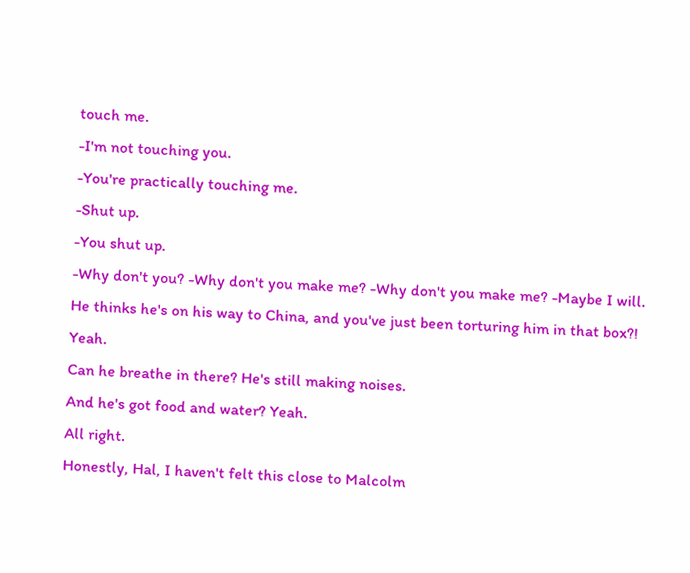touch me.
-I'm not touching you.
-You're practically touching me.
-Shut up.
-You shut up.
-Why don't you? -Why don't you make me? -Why don't you make me? -Maybe I will.
He thinks he's on his way to China, and you've just been torturing him in that box?! Yeah.
Can he breathe in there? He's still making noises.
And he's got food and water? Yeah.
All right.
Honestly, Hal, I haven't felt this close to Malcolm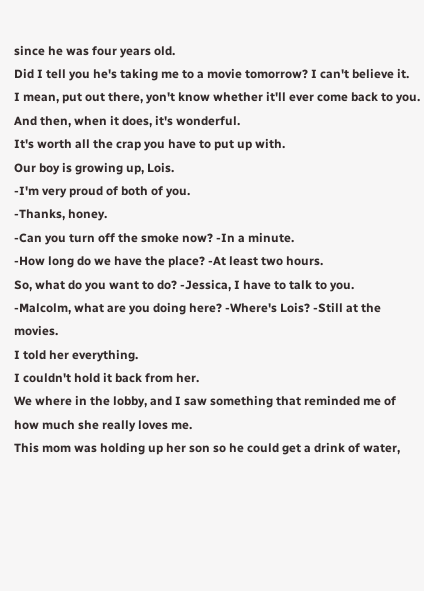since he was four years old.
Did I tell you he's taking me to a movie tomorrow? I can't believe it.
I mean, put out there, yon't know whether it'll ever come back to you.
And then, when it does, it's wonderful.
It's worth all the crap you have to put up with.
Our boy is growing up, Lois.
-I'm very proud of both of you.
-Thanks, honey.
-Can you turn off the smoke now? -In a minute.
-How long do we have the place? -At least two hours.
So, what do you want to do? -Jessica, I have to talk to you.
-Malcolm, what are you doing here? -Where's Lois? -Still at the movies.
I told her everything.
I couldn't hold it back from her.
We where in the lobby, and I saw something that reminded me of how much she really loves me.
This mom was holding up her son so he could get a drink of water,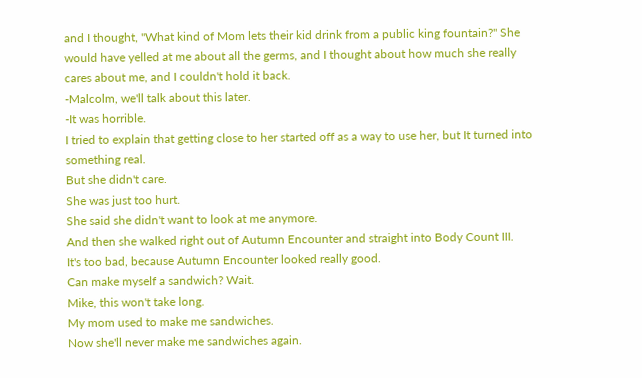and I thought, "What kind of Mom lets their kid drink from a public king fountain?" She would have yelled at me about all the germs, and I thought about how much she really cares about me, and I couldn't hold it back.
-Malcolm, we'll talk about this later.
-It was horrible.
I tried to explain that getting close to her started off as a way to use her, but It turned into something real.
But she didn't care.
She was just too hurt.
She said she didn't want to look at me anymore.
And then she walked right out of Autumn Encounter and straight into Body Count III.
It's too bad, because Autumn Encounter looked really good.
Can make myself a sandwich? Wait.
Mike, this won't take long.
My mom used to make me sandwiches.
Now she'll never make me sandwiches again.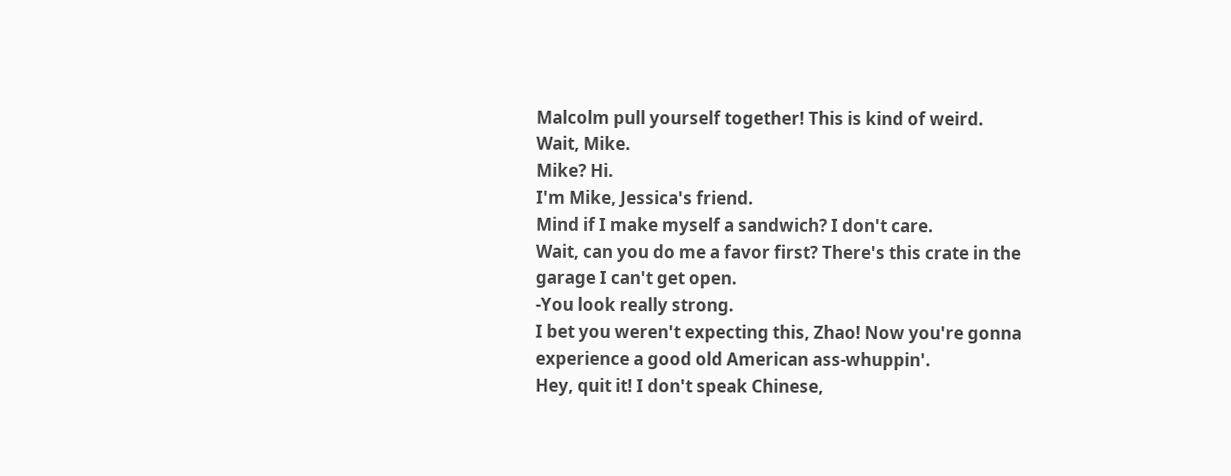Malcolm pull yourself together! This is kind of weird.
Wait, Mike.
Mike? Hi.
I'm Mike, Jessica's friend.
Mind if I make myself a sandwich? I don't care.
Wait, can you do me a favor first? There's this crate in the garage I can't get open.
-You look really strong.
I bet you weren't expecting this, Zhao! Now you're gonna experience a good old American ass-whuppin'.
Hey, quit it! I don't speak Chinese,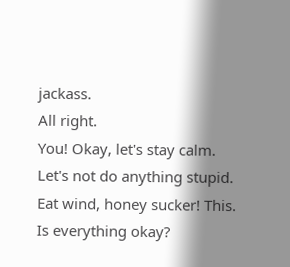jackass.
All right.
You! Okay, let's stay calm.
Let's not do anything stupid.
Eat wind, honey sucker! This.
Is everything okay?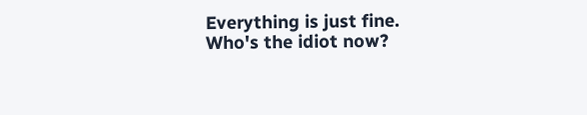Everything is just fine.
Who's the idiot now?